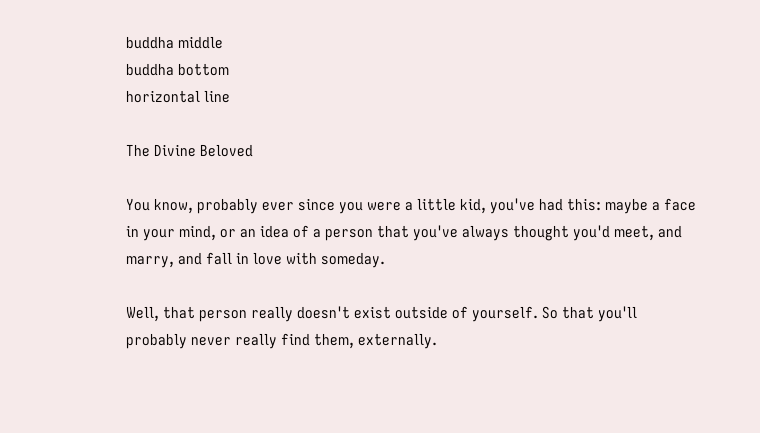buddha middle
buddha bottom
horizontal line

The Divine Beloved

You know, probably ever since you were a little kid, you've had this: maybe a face in your mind, or an idea of a person that you've always thought you'd meet, and marry, and fall in love with someday.

Well, that person really doesn't exist outside of yourself. So that you'll probably never really find them, externally.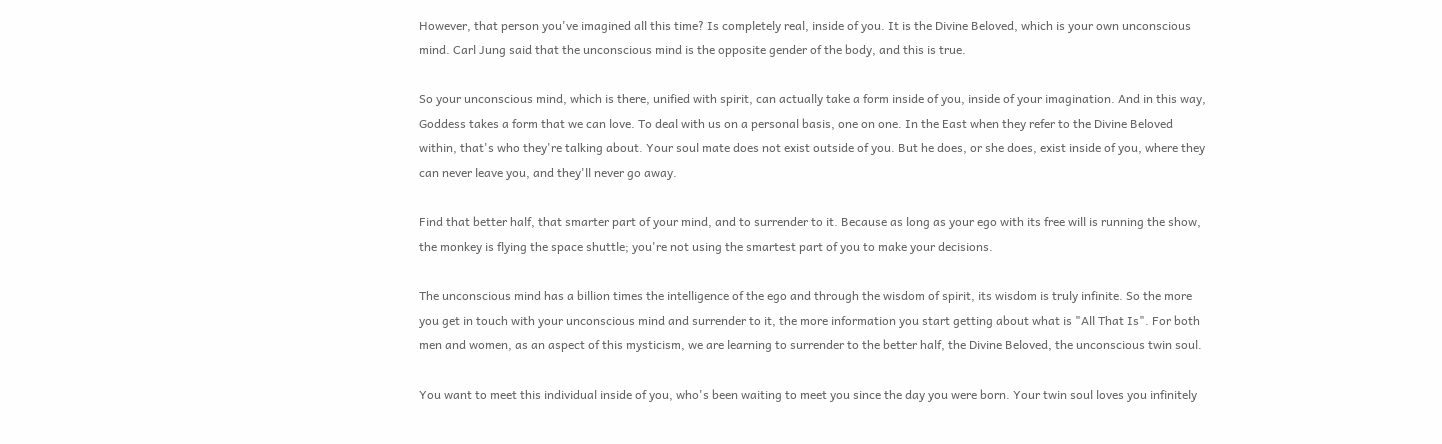However, that person you've imagined all this time? Is completely real, inside of you. It is the Divine Beloved, which is your own unconscious mind. Carl Jung said that the unconscious mind is the opposite gender of the body, and this is true.

So your unconscious mind, which is there, unified with spirit, can actually take a form inside of you, inside of your imagination. And in this way, Goddess takes a form that we can love. To deal with us on a personal basis, one on one. In the East when they refer to the Divine Beloved within, that's who they're talking about. Your soul mate does not exist outside of you. But he does, or she does, exist inside of you, where they can never leave you, and they'll never go away.

Find that better half, that smarter part of your mind, and to surrender to it. Because as long as your ego with its free will is running the show, the monkey is flying the space shuttle; you're not using the smartest part of you to make your decisions.

The unconscious mind has a billion times the intelligence of the ego and through the wisdom of spirit, its wisdom is truly infinite. So the more you get in touch with your unconscious mind and surrender to it, the more information you start getting about what is "All That Is". For both men and women, as an aspect of this mysticism, we are learning to surrender to the better half, the Divine Beloved, the unconscious twin soul.

You want to meet this individual inside of you, who's been waiting to meet you since the day you were born. Your twin soul loves you infinitely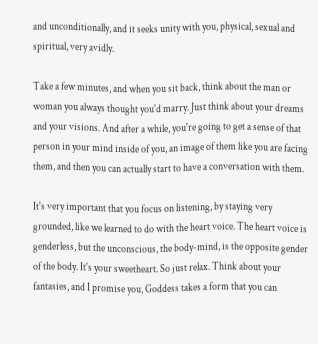and unconditionally, and it seeks unity with you, physical, sexual and spiritual, very avidly.

Take a few minutes, and when you sit back, think about the man or woman you always thought you'd marry. Just think about your dreams and your visions. And after a while, you're going to get a sense of that person in your mind inside of you, an image of them like you are facing them, and then you can actually start to have a conversation with them.

It's very important that you focus on listening, by staying very grounded, like we learned to do with the heart voice. The heart voice is genderless, but the unconscious, the body-mind, is the opposite gender of the body. It's your sweetheart. So just relax. Think about your fantasies, and I promise you, Goddess takes a form that you can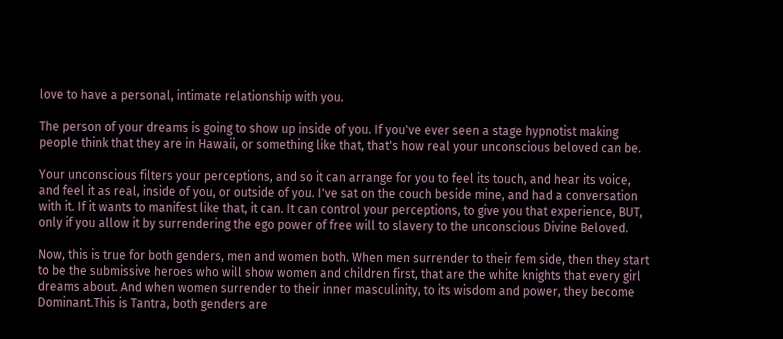love to have a personal, intimate relationship with you.

The person of your dreams is going to show up inside of you. If you've ever seen a stage hypnotist making people think that they are in Hawaii, or something like that, that's how real your unconscious beloved can be.

Your unconscious filters your perceptions, and so it can arrange for you to feel its touch, and hear its voice, and feel it as real, inside of you, or outside of you. I've sat on the couch beside mine, and had a conversation with it. If it wants to manifest like that, it can. It can control your perceptions, to give you that experience, BUT, only if you allow it by surrendering the ego power of free will to slavery to the unconscious Divine Beloved.

Now, this is true for both genders, men and women both. When men surrender to their fem side, then they start to be the submissive heroes who will show women and children first, that are the white knights that every girl dreams about. And when women surrender to their inner masculinity, to its wisdom and power, they become Dominant.This is Tantra, both genders are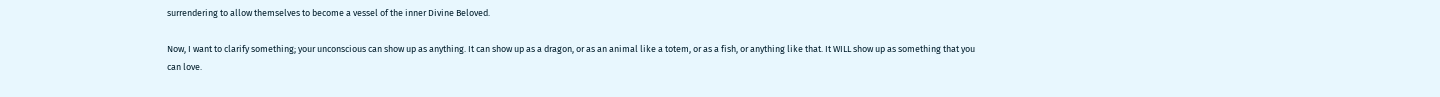surrendering to allow themselves to become a vessel of the inner Divine Beloved.

Now, I want to clarify something; your unconscious can show up as anything. It can show up as a dragon, or as an animal like a totem, or as a fish, or anything like that. It WILL show up as something that you can love.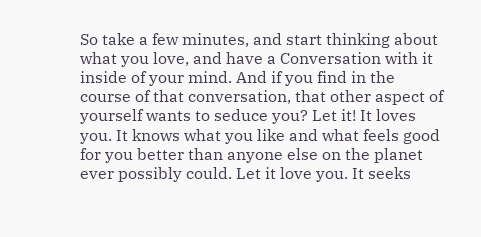So take a few minutes, and start thinking about what you love, and have a Conversation with it inside of your mind. And if you find in the course of that conversation, that other aspect of yourself wants to seduce you? Let it! It loves you. It knows what you like and what feels good for you better than anyone else on the planet ever possibly could. Let it love you. It seeks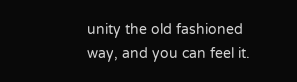unity the old fashioned way, and you can feel it.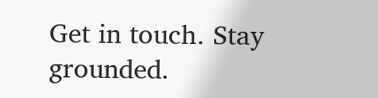Get in touch. Stay grounded.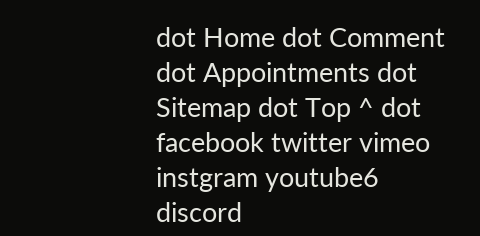dot Home dot Comment dot Appointments dot Sitemap dot Top ^ dot
facebook twitter vimeo instgram youtube6 discord